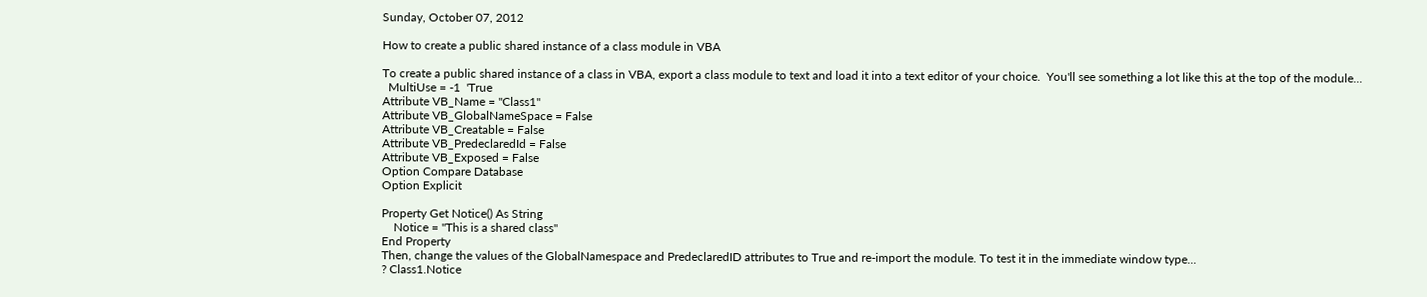Sunday, October 07, 2012

How to create a public shared instance of a class module in VBA

To create a public shared instance of a class in VBA, export a class module to text and load it into a text editor of your choice.  You'll see something a lot like this at the top of the module...
  MultiUse = -1  'True
Attribute VB_Name = "Class1"
Attribute VB_GlobalNameSpace = False
Attribute VB_Creatable = False
Attribute VB_PredeclaredId = False
Attribute VB_Exposed = False
Option Compare Database
Option Explicit

Property Get Notice() As String
    Notice = "This is a shared class"
End Property
Then, change the values of the GlobalNamespace and PredeclaredID attributes to True and re-import the module. To test it in the immediate window type...
? Class1.Notice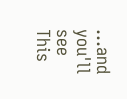...and you'll see This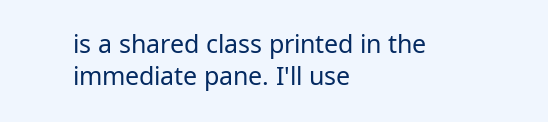is a shared class printed in the immediate pane. I'll use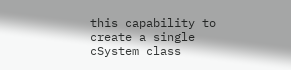this capability to create a single cSystem class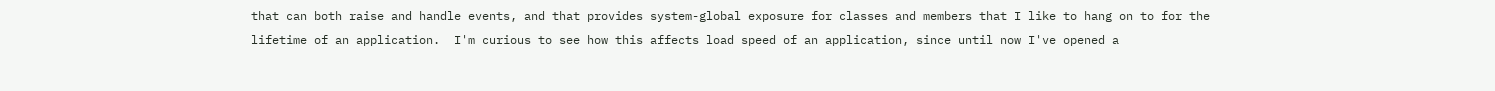that can both raise and handle events, and that provides system-global exposure for classes and members that I like to hang on to for the lifetime of an application.  I'm curious to see how this affects load speed of an application, since until now I've opened a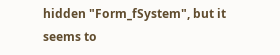hidden "Form_fSystem", but it seems to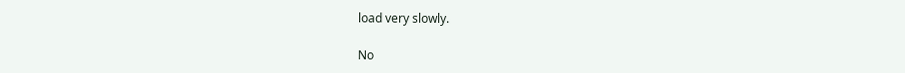load very slowly.

No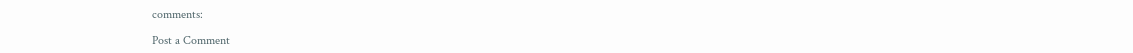comments:

Post a Comment